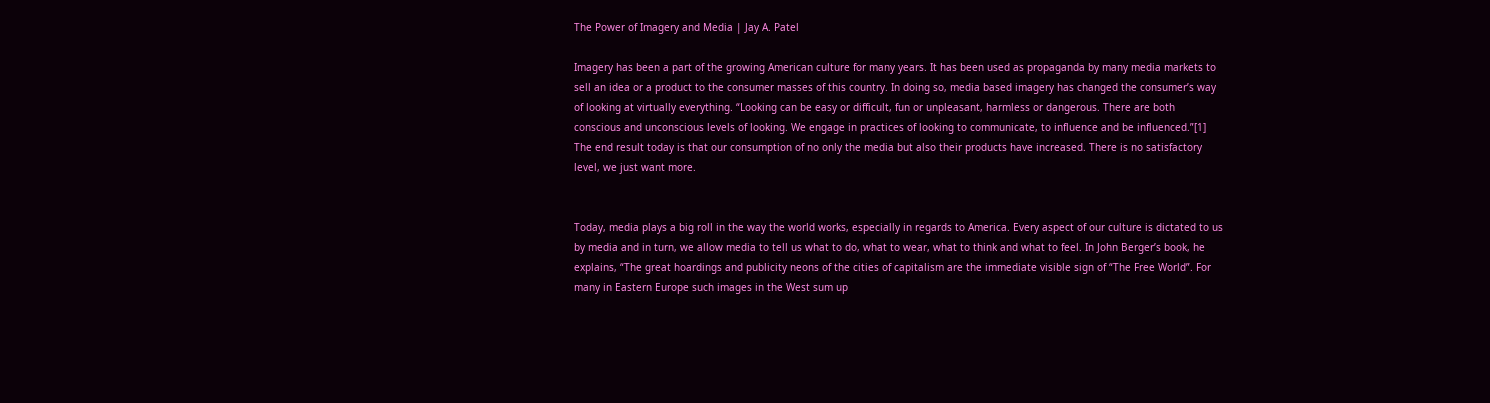The Power of Imagery and Media | Jay A. Patel

Imagery has been a part of the growing American culture for many years. It has been used as propaganda by many media markets to sell an idea or a product to the consumer masses of this country. In doing so, media based imagery has changed the consumer’s way of looking at virtually everything. “Looking can be easy or difficult, fun or unpleasant, harmless or dangerous. There are both conscious and unconscious levels of looking. We engage in practices of looking to communicate, to influence and be influenced.”[1] The end result today is that our consumption of no only the media but also their products have increased. There is no satisfactory level, we just want more.


Today, media plays a big roll in the way the world works, especially in regards to America. Every aspect of our culture is dictated to us by media and in turn, we allow media to tell us what to do, what to wear, what to think and what to feel. In John Berger’s book, he explains, “The great hoardings and publicity neons of the cities of capitalism are the immediate visible sign of “The Free World”. For many in Eastern Europe such images in the West sum up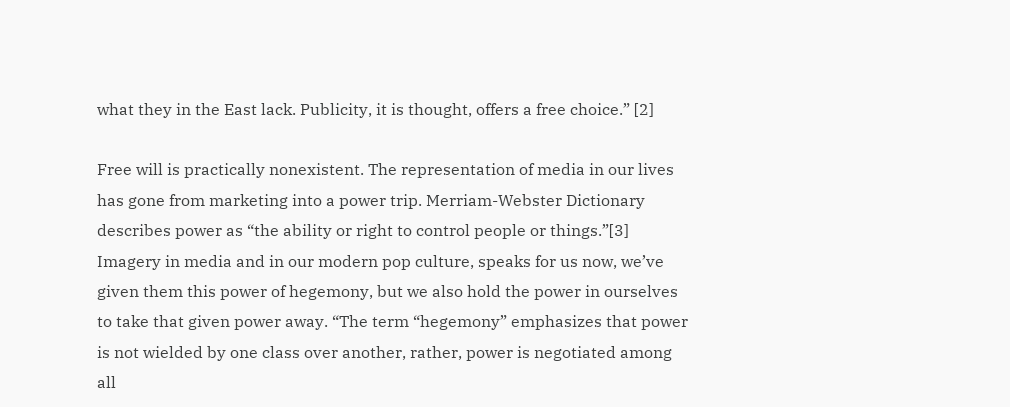what they in the East lack. Publicity, it is thought, offers a free choice.” [2]

Free will is practically nonexistent. The representation of media in our lives has gone from marketing into a power trip. Merriam-Webster Dictionary describes power as “the ability or right to control people or things.”[3] Imagery in media and in our modern pop culture, speaks for us now, we’ve given them this power of hegemony, but we also hold the power in ourselves to take that given power away. “The term “hegemony” emphasizes that power is not wielded by one class over another, rather, power is negotiated among all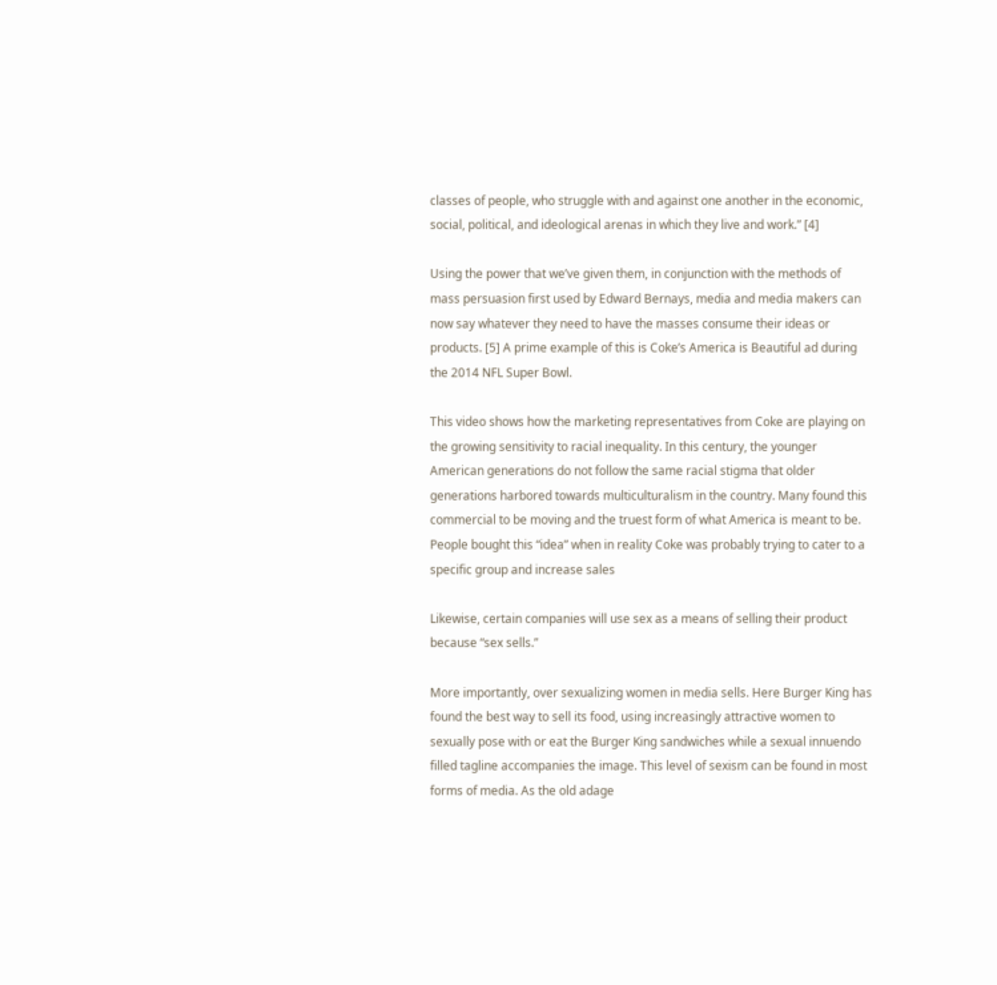classes of people, who struggle with and against one another in the economic, social, political, and ideological arenas in which they live and work.” [4]

Using the power that we’ve given them, in conjunction with the methods of mass persuasion first used by Edward Bernays, media and media makers can now say whatever they need to have the masses consume their ideas or products. [5] A prime example of this is Coke’s America is Beautiful ad during the 2014 NFL Super Bowl.

This video shows how the marketing representatives from Coke are playing on the growing sensitivity to racial inequality. In this century, the younger American generations do not follow the same racial stigma that older generations harbored towards multiculturalism in the country. Many found this commercial to be moving and the truest form of what America is meant to be. People bought this “idea” when in reality Coke was probably trying to cater to a specific group and increase sales

Likewise, certain companies will use sex as a means of selling their product because “sex sells.”

More importantly, over sexualizing women in media sells. Here Burger King has found the best way to sell its food, using increasingly attractive women to sexually pose with or eat the Burger King sandwiches while a sexual innuendo filled tagline accompanies the image. This level of sexism can be found in most forms of media. As the old adage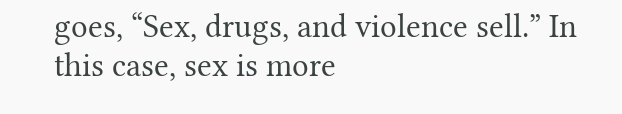goes, “Sex, drugs, and violence sell.” In this case, sex is more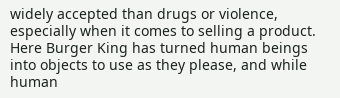widely accepted than drugs or violence, especially when it comes to selling a product. Here Burger King has turned human beings into objects to use as they please, and while human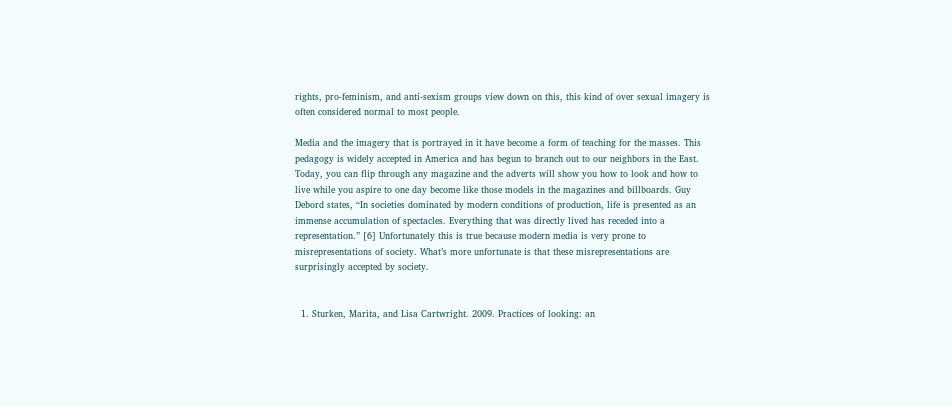rights, pro-feminism, and anti-sexism groups view down on this, this kind of over sexual imagery is often considered normal to most people.

Media and the imagery that is portrayed in it have become a form of teaching for the masses. This pedagogy is widely accepted in America and has begun to branch out to our neighbors in the East. Today, you can flip through any magazine and the adverts will show you how to look and how to live while you aspire to one day become like those models in the magazines and billboards. Guy Debord states, “In societies dominated by modern conditions of production, life is presented as an immense accumulation of spectacles. Everything that was directly lived has receded into a representation.” [6] Unfortunately this is true because modern media is very prone to misrepresentations of society. What’s more unfortunate is that these misrepresentations are surprisingly accepted by society.


  1. Sturken, Marita, and Lisa Cartwright. 2009. Practices of looking: an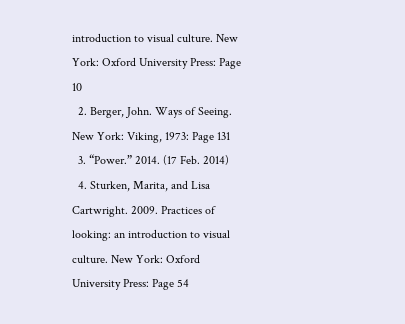introduction to visual culture. New York: Oxford University Press: Page 10
  2. Berger, John. Ways of Seeing. New York: Viking, 1973: Page 131
  3. “Power.” 2014. (17 Feb. 2014)
  4. Sturken, Marita, and Lisa Cartwright. 2009. Practices of looking: an introduction to visual culture. New York: Oxford University Press: Page 54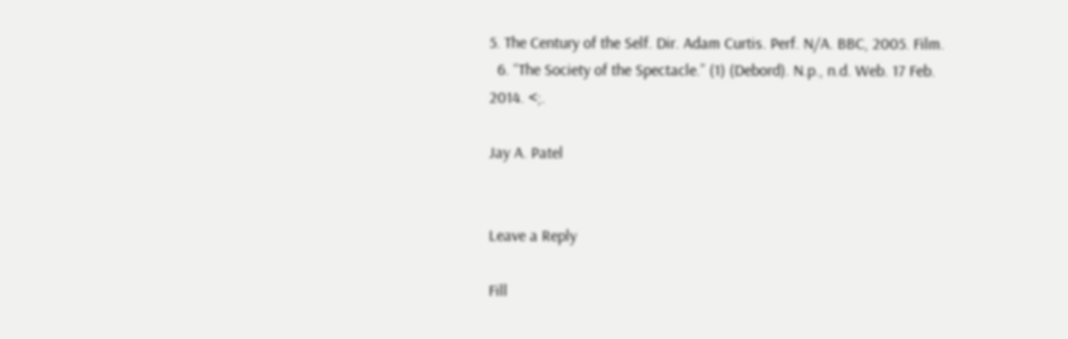5. The Century of the Self. Dir. Adam Curtis. Perf. N/A. BBC, 2005. Film.
  6. “The Society of the Spectacle.” (1) (Debord). N.p., n.d. Web. 17 Feb. 2014. <;.

Jay A. Patel


Leave a Reply

Fill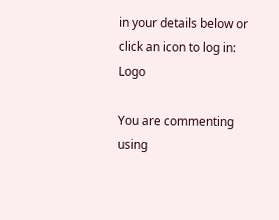in your details below or click an icon to log in: Logo

You are commenting using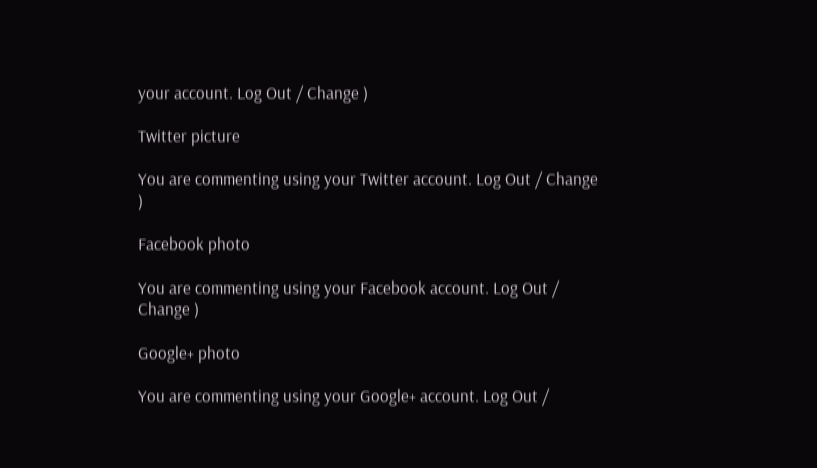your account. Log Out / Change )

Twitter picture

You are commenting using your Twitter account. Log Out / Change )

Facebook photo

You are commenting using your Facebook account. Log Out / Change )

Google+ photo

You are commenting using your Google+ account. Log Out /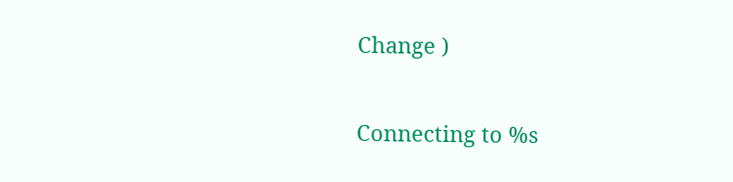Change )

Connecting to %s